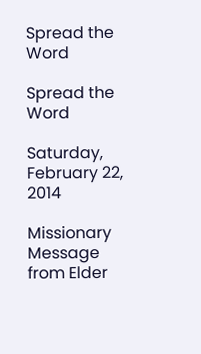Spread the Word

Spread the Word

Saturday, February 22, 2014

Missionary Message from Elder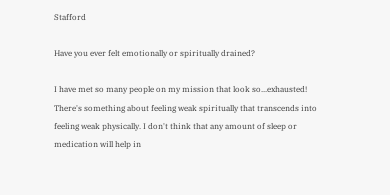Stafford

Have you ever felt emotionally or spiritually drained?

I have met so many people on my mission that look so...exhausted! There's something about feeling weak spiritually that transcends into feeling weak physically. I don't think that any amount of sleep or medication will help in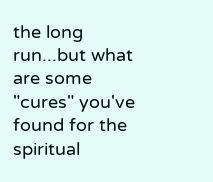the long run...but what are some "cures" you've found for the spiritual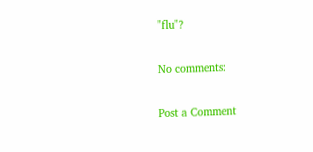"flu"?

No comments:

Post a Comment